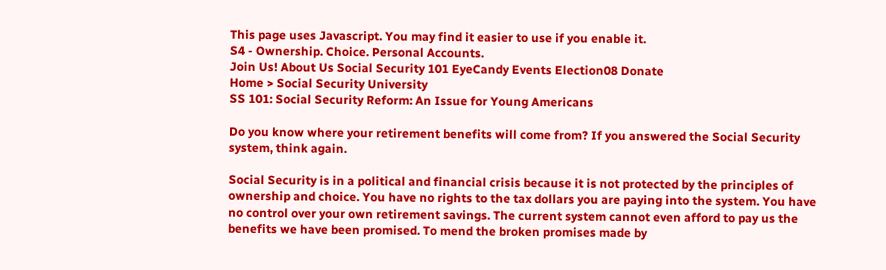This page uses Javascript. You may find it easier to use if you enable it.
S4 - Ownership. Choice. Personal Accounts.
Join Us! About Us Social Security 101 EyeCandy Events Election08 Donate
Home > Social Security University
SS 101: Social Security Reform: An Issue for Young Americans

Do you know where your retirement benefits will come from? If you answered the Social Security system, think again.

Social Security is in a political and financial crisis because it is not protected by the principles of ownership and choice. You have no rights to the tax dollars you are paying into the system. You have no control over your own retirement savings. The current system cannot even afford to pay us the benefits we have been promised. To mend the broken promises made by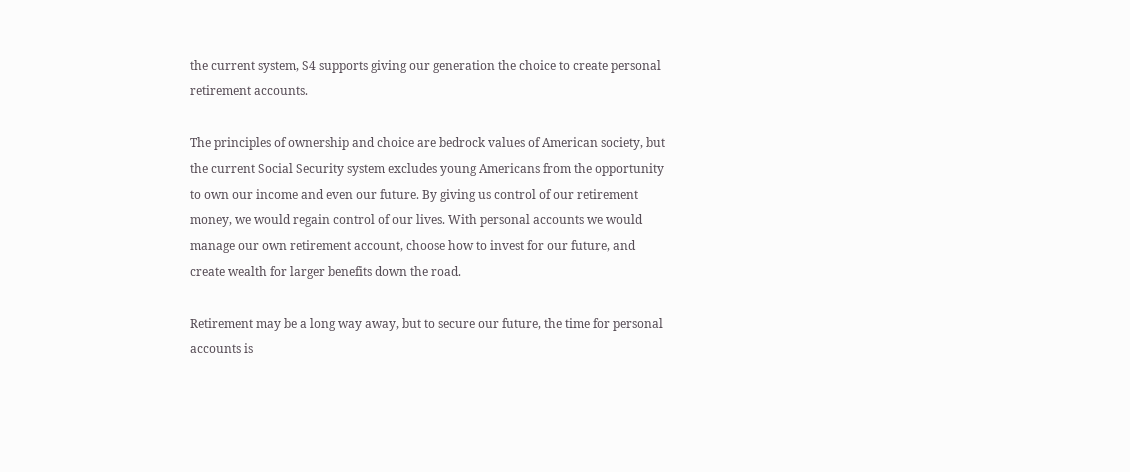the current system, S4 supports giving our generation the choice to create personal retirement accounts.

The principles of ownership and choice are bedrock values of American society, but the current Social Security system excludes young Americans from the opportunity to own our income and even our future. By giving us control of our retirement money, we would regain control of our lives. With personal accounts we would manage our own retirement account, choose how to invest for our future, and create wealth for larger benefits down the road.

Retirement may be a long way away, but to secure our future, the time for personal accounts is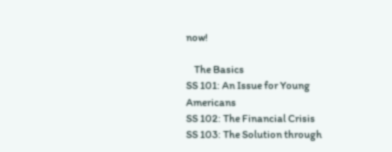now!

    The Basics
SS 101: An Issue for Young Americans
SS 102: The Financial Crisis
SS 103: The Solution through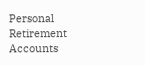Personal Retirement Accounts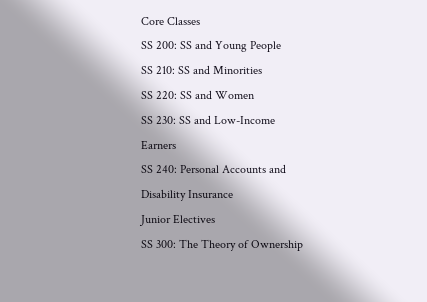Core Classes
SS 200: SS and Young People
SS 210: SS and Minorities
SS 220: SS and Women
SS 230: SS and Low-Income Earners
SS 240: Personal Accounts and Disability Insurance
Junior Electives
SS 300: The Theory of Ownership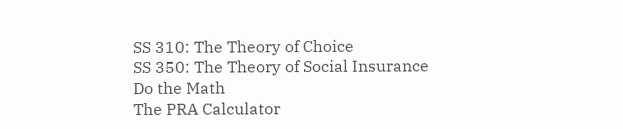SS 310: The Theory of Choice
SS 350: The Theory of Social Insurance
Do the Math
The PRA Calculator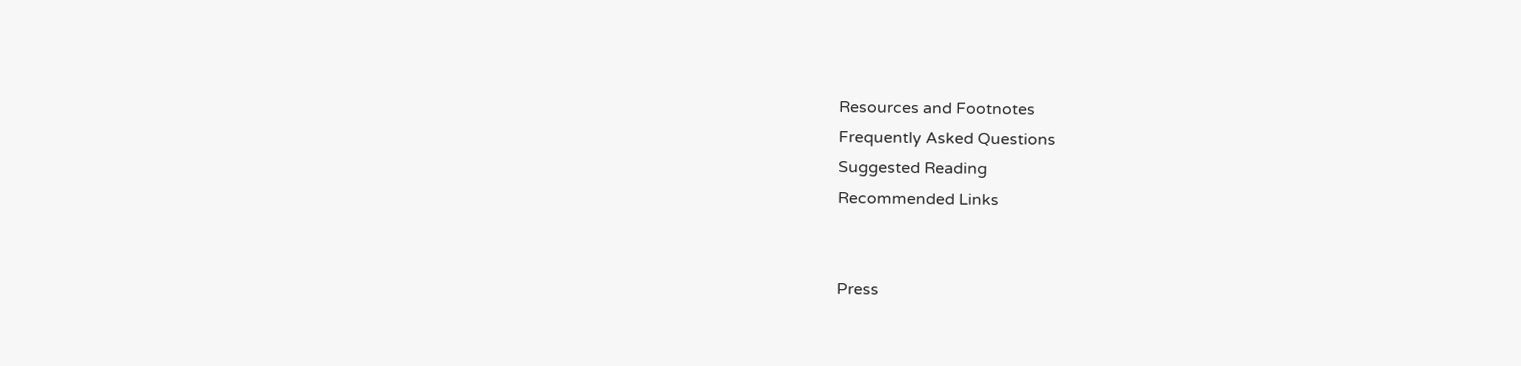Resources and Footnotes
Frequently Asked Questions
Suggested Reading
Recommended Links


Press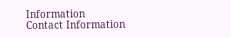Information
Contact Information